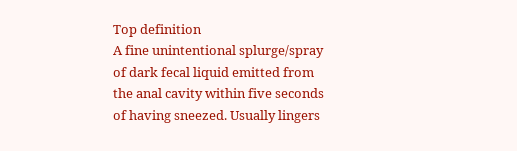Top definition
A fine unintentional splurge/spray of dark fecal liquid emitted from the anal cavity within five seconds of having sneezed. Usually lingers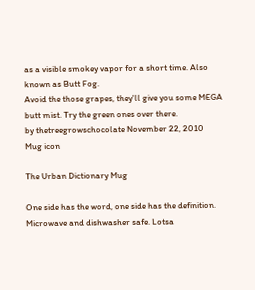as a visible smokey vapor for a short time. Also known as Butt Fog.
Avoid the those grapes, they'll give you some MEGA butt mist. Try the green ones over there.
by thetreegrowschocolate November 22, 2010
Mug icon

The Urban Dictionary Mug

One side has the word, one side has the definition. Microwave and dishwasher safe. Lotsa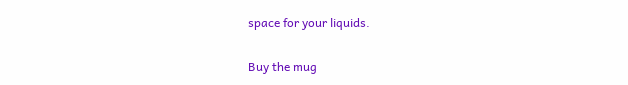space for your liquids.

Buy the mug